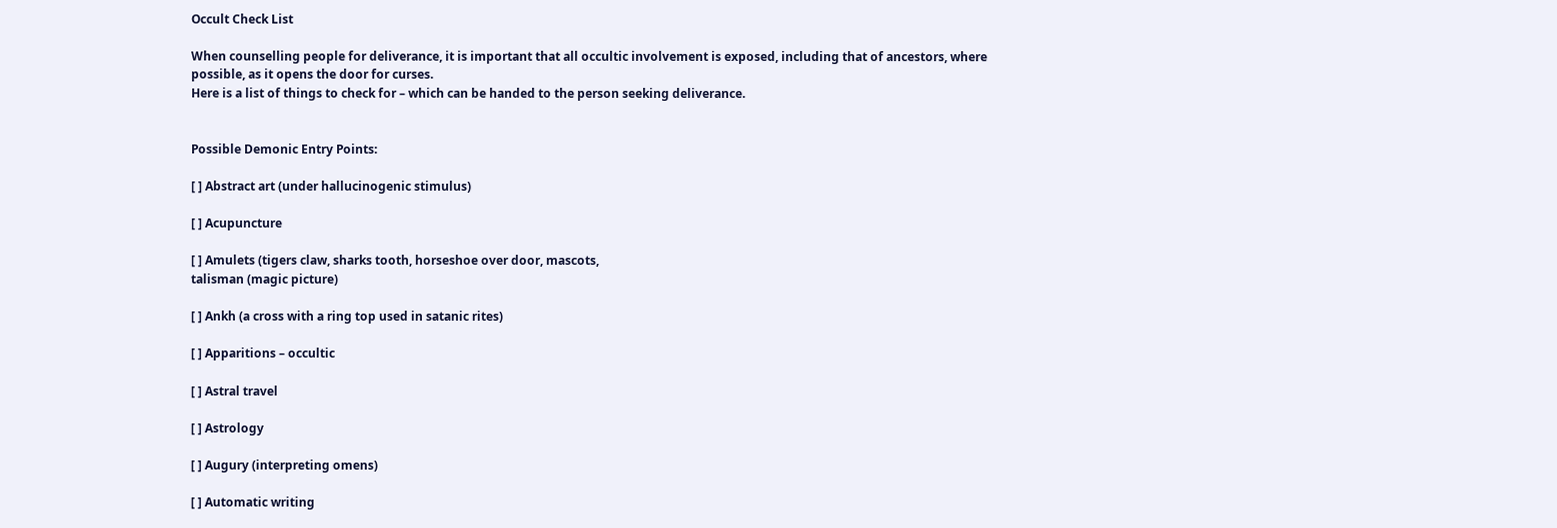Occult Check List

When counselling people for deliverance, it is important that all occultic involvement is exposed, including that of ancestors, where possible, as it opens the door for curses.
Here is a list of things to check for – which can be handed to the person seeking deliverance.


Possible Demonic Entry Points:

[ ] Abstract art (under hallucinogenic stimulus)

[ ] Acupuncture

[ ] Amulets (tigers claw, sharks tooth, horseshoe over door, mascots,
talisman (magic picture)

[ ] Ankh (a cross with a ring top used in satanic rites)

[ ] Apparitions – occultic

[ ] Astral travel

[ ] Astrology

[ ] Augury (interpreting omens)

[ ] Automatic writing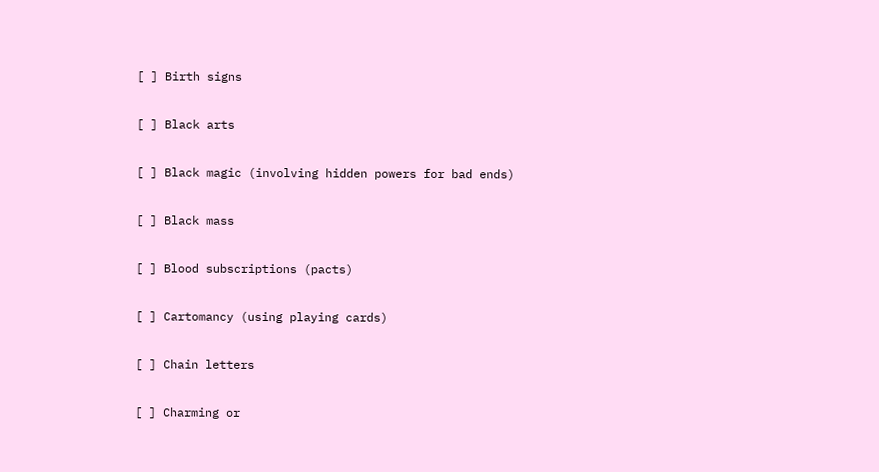[ ] Birth signs

[ ] Black arts

[ ] Black magic (involving hidden powers for bad ends)

[ ] Black mass

[ ] Blood subscriptions (pacts)

[ ] Cartomancy (using playing cards)

[ ] Chain letters

[ ] Charming or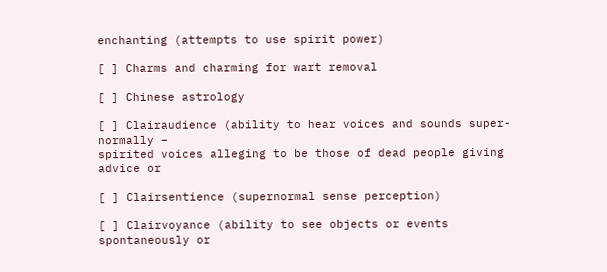enchanting (attempts to use spirit power)

[ ] Charms and charming for wart removal

[ ] Chinese astrology

[ ] Clairaudience (ability to hear voices and sounds super-normally –
spirited voices alleging to be those of dead people giving advice or

[ ] Clairsentience (supernormal sense perception)

[ ] Clairvoyance (ability to see objects or events spontaneously or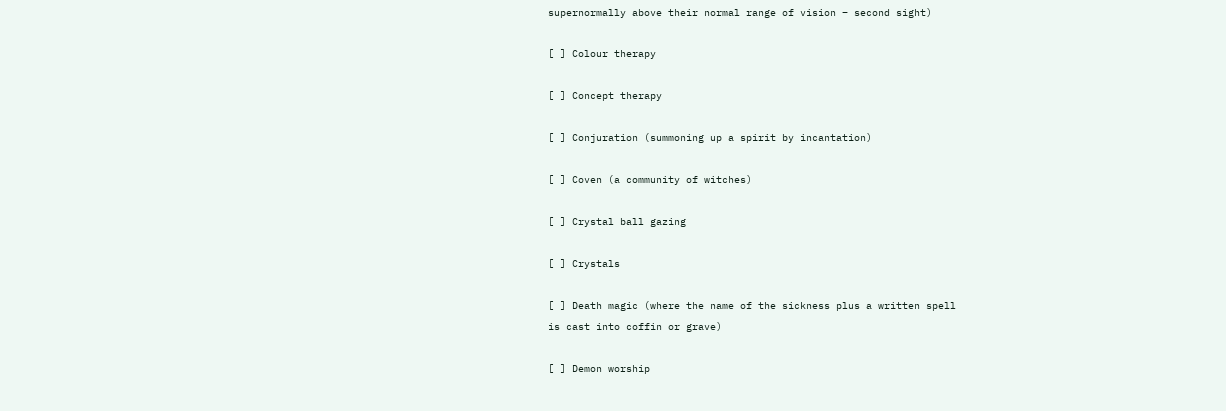supernormally above their normal range of vision – second sight)

[ ] Colour therapy

[ ] Concept therapy

[ ] Conjuration (summoning up a spirit by incantation)

[ ] Coven (a community of witches)

[ ] Crystal ball gazing

[ ] Crystals

[ ] Death magic (where the name of the sickness plus a written spell
is cast into coffin or grave)

[ ] Demon worship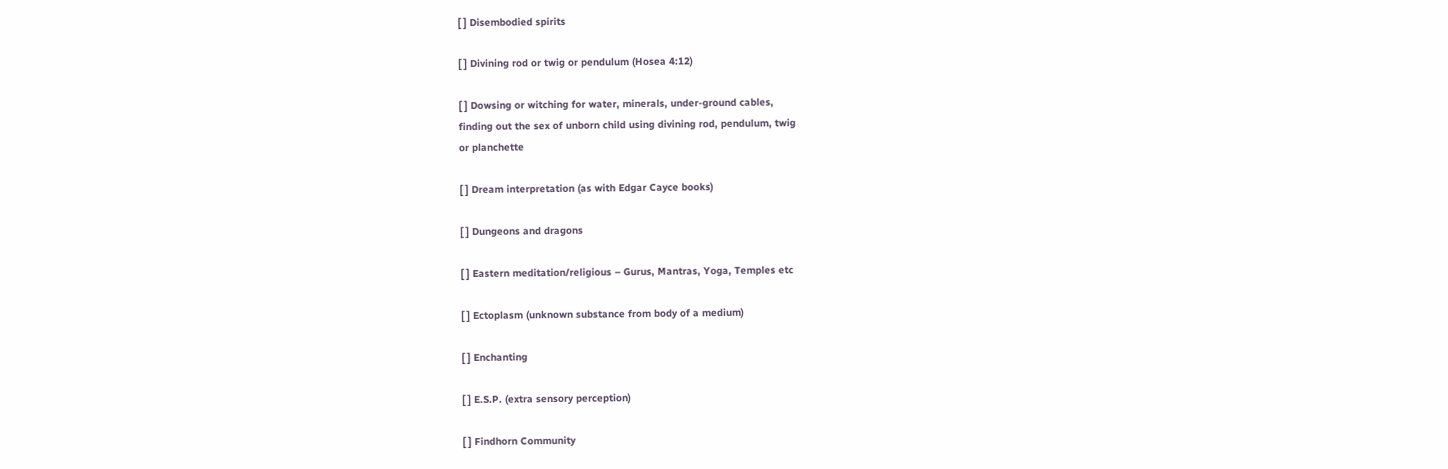[ ] Disembodied spirits

[ ] Divining rod or twig or pendulum (Hosea 4:12)

[ ] Dowsing or witching for water, minerals, under-ground cables,
finding out the sex of unborn child using divining rod, pendulum, twig
or planchette

[ ] Dream interpretation (as with Edgar Cayce books)

[ ] Dungeons and dragons

[ ] Eastern meditation/religious – Gurus, Mantras, Yoga, Temples etc

[ ] Ectoplasm (unknown substance from body of a medium)

[ ] Enchanting

[ ] E.S.P. (extra sensory perception)

[ ] Findhorn Community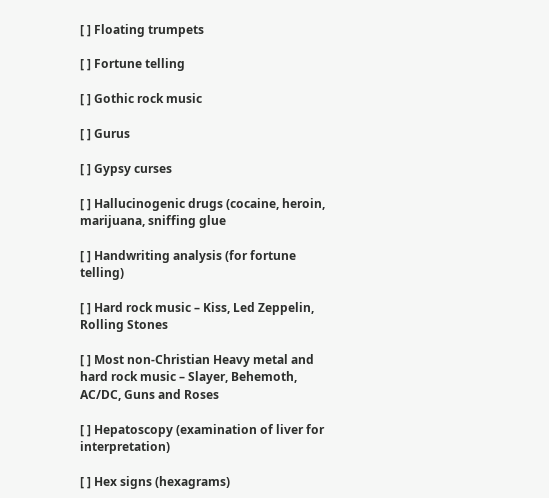[ ] Floating trumpets

[ ] Fortune telling

[ ] Gothic rock music

[ ] Gurus

[ ] Gypsy curses

[ ] Hallucinogenic drugs (cocaine, heroin, marijuana, sniffing glue

[ ] Handwriting analysis (for fortune telling)

[ ] Hard rock music – Kiss, Led Zeppelin, Rolling Stones

[ ] Most non-Christian Heavy metal and hard rock music – Slayer, Behemoth, AC/DC, Guns and Roses

[ ] Hepatoscopy (examination of liver for interpretation)

[ ] Hex signs (hexagrams)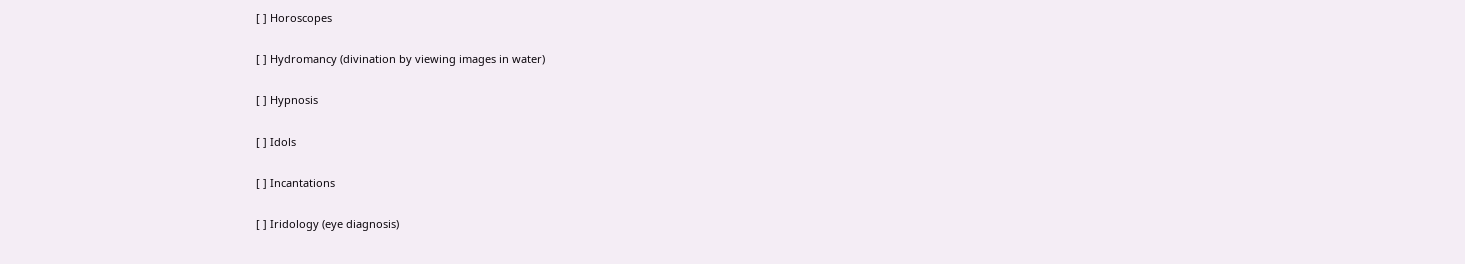[ ] Horoscopes

[ ] Hydromancy (divination by viewing images in water)

[ ] Hypnosis

[ ] Idols

[ ] Incantations

[ ] Iridology (eye diagnosis)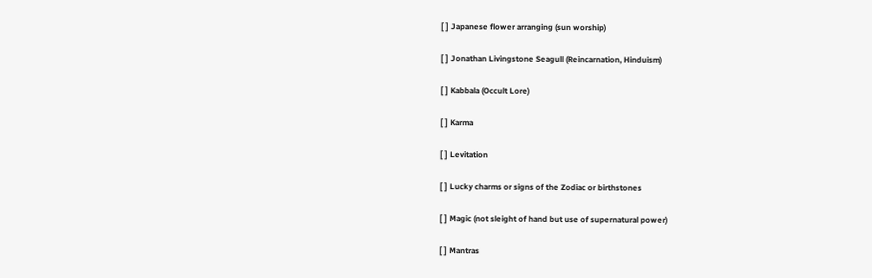[ ] Japanese flower arranging (sun worship)

[ ] Jonathan Livingstone Seagull (Reincarnation, Hinduism)

[ ] Kabbala (Occult Lore)

[ ] Karma

[ ] Levitation

[ ] Lucky charms or signs of the Zodiac or birthstones

[ ] Magic (not sleight of hand but use of supernatural power)

[ ] Mantras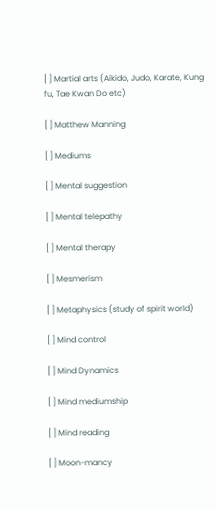[ ] Martial arts (Aikido, Judo, Karate, Kung fu, Tae Kwan Do etc)

[ ] Matthew Manning

[ ] Mediums

[ ] Mental suggestion

[ ] Mental telepathy

[ ] Mental therapy

[ ] Mesmerism

[ ] Metaphysics (study of spirit world)

[ ] Mind control

[ ] Mind Dynamics

[ ] Mind mediumship

[ ] Mind reading

[ ] Moon-mancy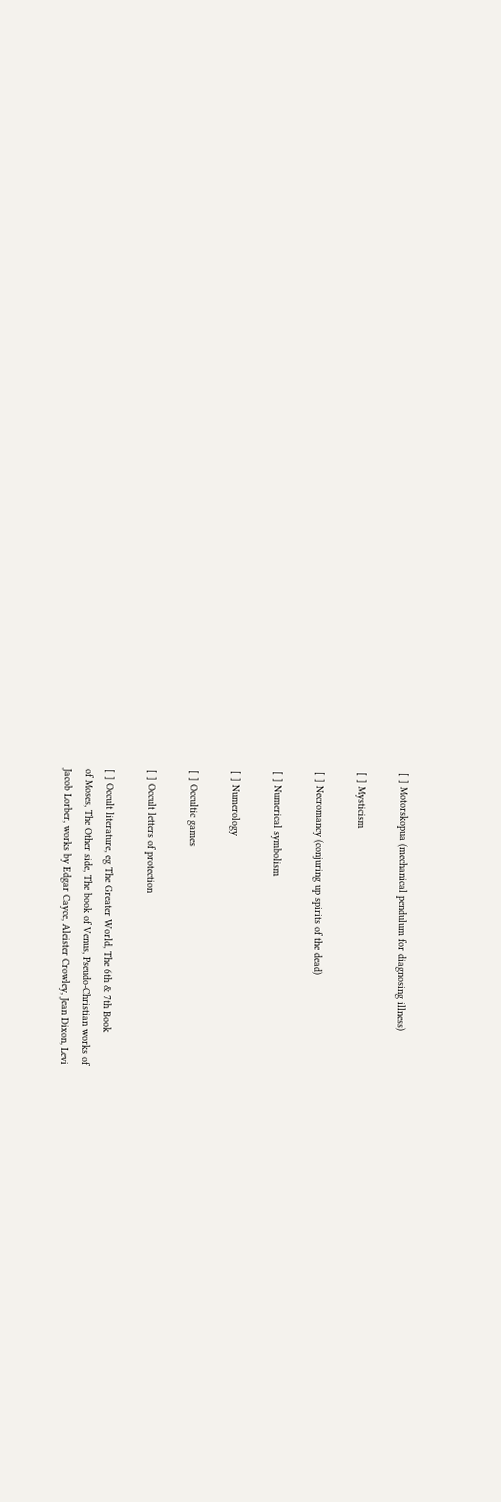[ ] Motorskopua (mechanical pendulum for diagnosing illness)

[ ] Mysticism

[ ] Necromancy (conjuring up spirits of the dead)

[ ] Numerical symbolism

[ ] Numerology

[ ] Occultic games

[ ] Occult letters of protection

[ ] Occult literature, eg The Greater World, The 6th & 7th Book
of Moses, The Other side, The book of Venus, Pseudo-Christian works of
Jacob Lorber, works by Edgar Cayce, Aleister Crowley, Jean Dixon, Levi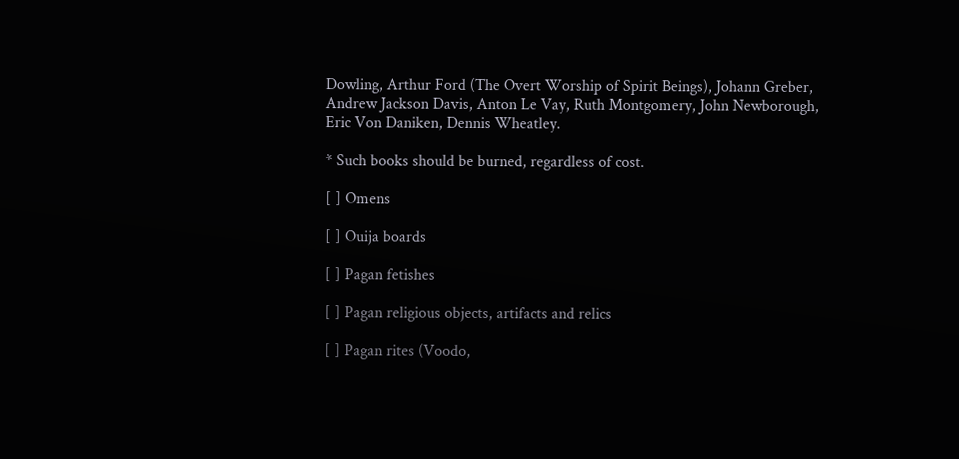Dowling, Arthur Ford (The Overt Worship of Spirit Beings), Johann Greber,
Andrew Jackson Davis, Anton Le Vay, Ruth Montgomery, John Newborough,
Eric Von Daniken, Dennis Wheatley.

* Such books should be burned, regardless of cost.

[ ] Omens

[ ] Ouija boards

[ ] Pagan fetishes

[ ] Pagan religious objects, artifacts and relics

[ ] Pagan rites (Voodo,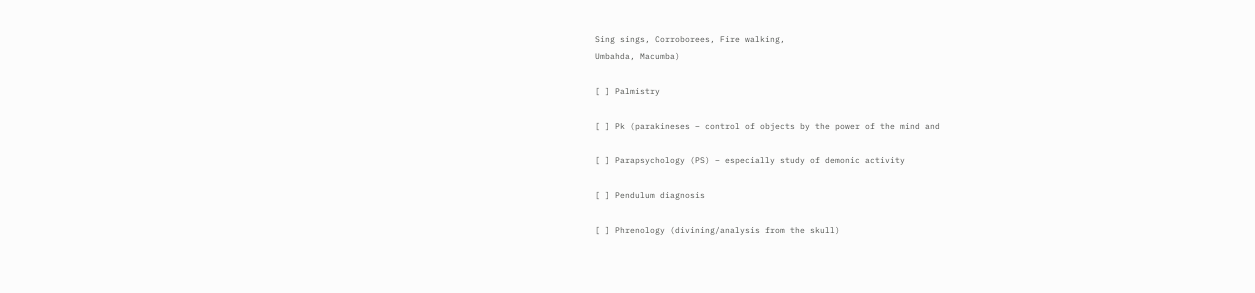Sing sings, Corroborees, Fire walking,
Umbahda, Macumba)

[ ] Palmistry

[ ] Pk (parakineses – control of objects by the power of the mind and

[ ] Parapsychology (PS) – especially study of demonic activity

[ ] Pendulum diagnosis

[ ] Phrenology (divining/analysis from the skull)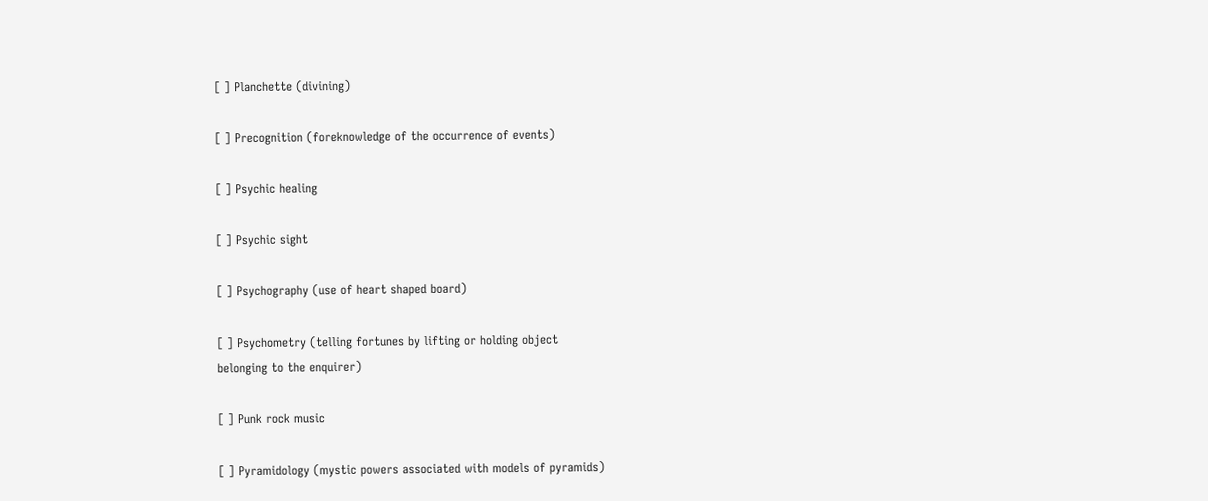[ ] Planchette (divining)

[ ] Precognition (foreknowledge of the occurrence of events)

[ ] Psychic healing

[ ] Psychic sight

[ ] Psychography (use of heart shaped board)

[ ] Psychometry (telling fortunes by lifting or holding object
belonging to the enquirer)

[ ] Punk rock music

[ ] Pyramidology (mystic powers associated with models of pyramids)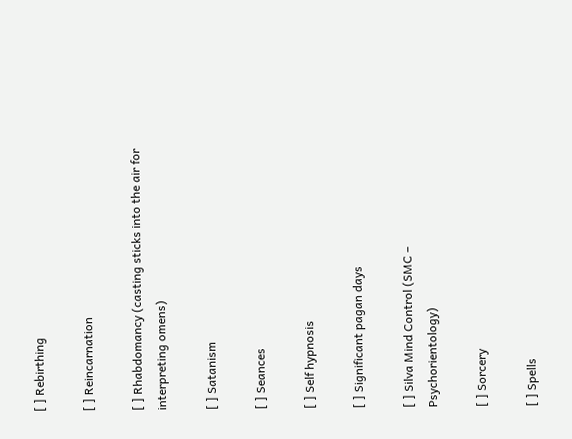[ ] Rebirthing

[ ] Reincarnation

[ ] Rhabdomancy (casting sticks into the air for interpreting omens)

[ ] Satanism

[ ] Seances

[ ] Self hypnosis

[ ] Significant pagan days

[ ] Silva Mind Control (SMC – Psychorientology)

[ ] Sorcery

[ ] Spells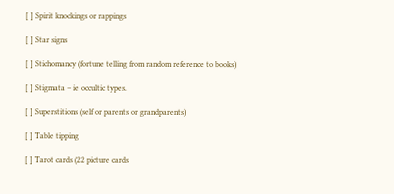[ ] Spirit knockings or rappings

[ ] Star signs

[ ] Stichomancy (fortune telling from random reference to books)

[ ] Stigmata – ie occultic types.

[ ] Superstitions (self or parents or grandparents)

[ ] Table tipping

[ ] Tarot cards (22 picture cards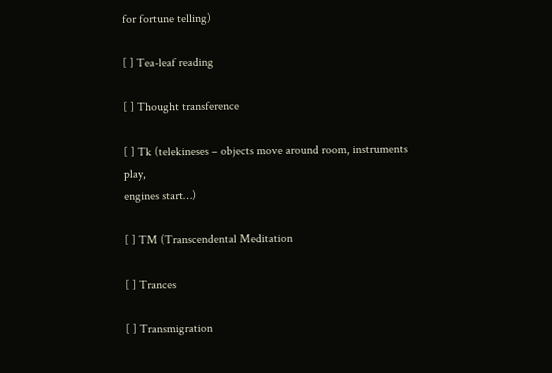for fortune telling)

[ ] Tea-leaf reading

[ ] Thought transference

[ ] Tk (telekineses – objects move around room, instruments play,
engines start…)

[ ] TM (Transcendental Meditation

[ ] Trances

[ ] Transmigration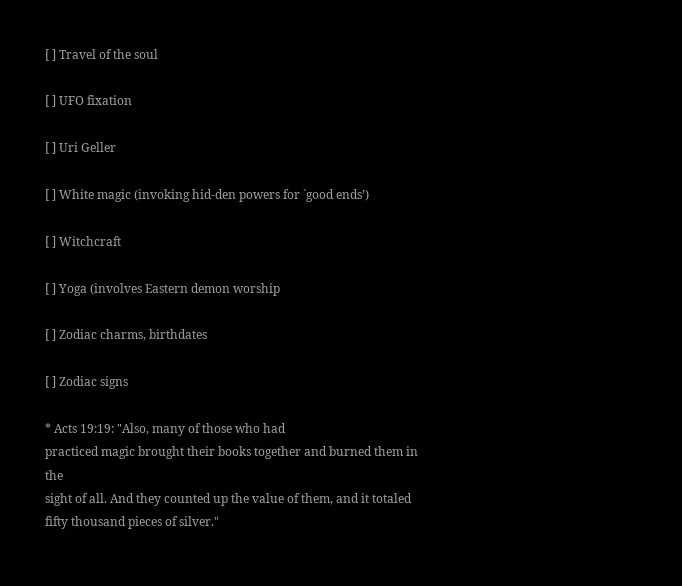[ ] Travel of the soul

[ ] UFO fixation

[ ] Uri Geller

[ ] White magic (invoking hid-den powers for `good ends’)

[ ] Witchcraft

[ ] Yoga (involves Eastern demon worship

[ ] Zodiac charms, birthdates

[ ] Zodiac signs

* Acts 19:19: "Also, many of those who had
practiced magic brought their books together and burned them in the
sight of all. And they counted up the value of them, and it totaled
fifty thousand pieces of silver."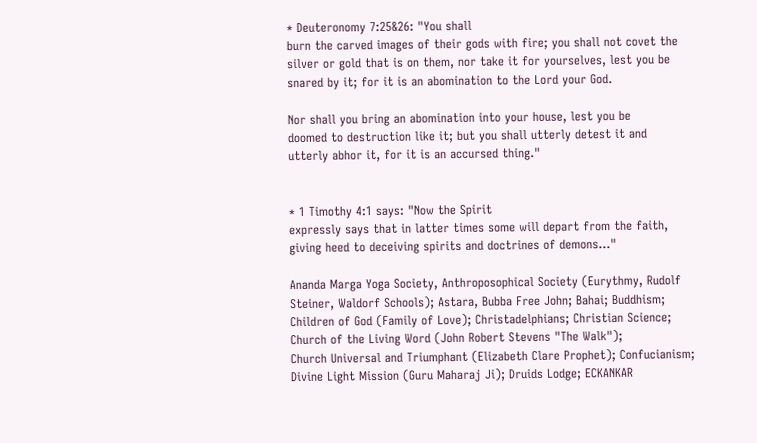* Deuteronomy 7:25&26: "You shall
burn the carved images of their gods with fire; you shall not covet the
silver or gold that is on them, nor take it for yourselves, lest you be
snared by it; for it is an abomination to the Lord your God.

Nor shall you bring an abomination into your house, lest you be
doomed to destruction like it; but you shall utterly detest it and
utterly abhor it, for it is an accursed thing."


* 1 Timothy 4:1 says: "Now the Spirit
expressly says that in latter times some will depart from the faith,
giving heed to deceiving spirits and doctrines of demons…"

Ananda Marga Yoga Society, Anthroposophical Society (Eurythmy, Rudolf
Steiner, Waldorf Schools); Astara, Bubba Free John; Bahai; Buddhism;
Children of God (Family of Love); Christadelphians; Christian Science;
Church of the Living Word (John Robert Stevens "The Walk");
Church Universal and Triumphant (Elizabeth Clare Prophet); Confucianism;
Divine Light Mission (Guru Maharaj Ji); Druids Lodge; ECKANKAR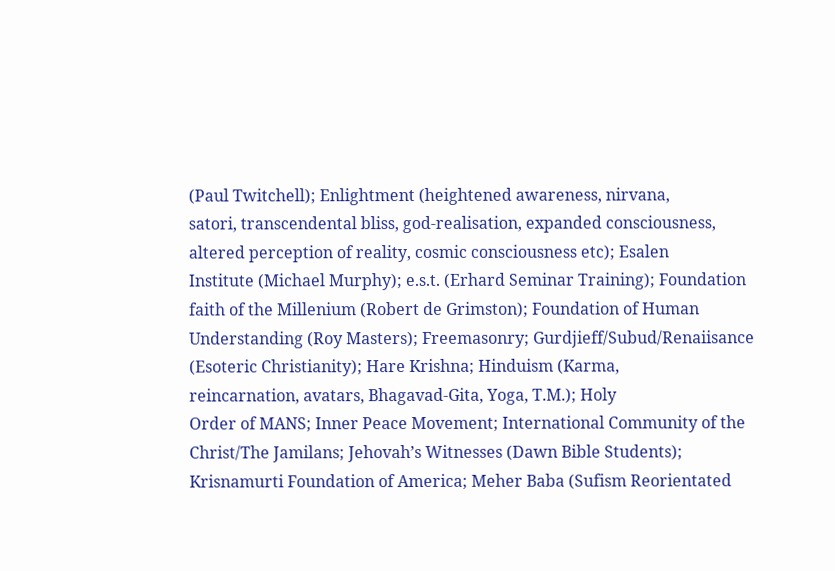(Paul Twitchell); Enlightment (heightened awareness, nirvana,
satori, transcendental bliss, god-realisation, expanded consciousness,
altered perception of reality, cosmic consciousness etc); Esalen
Institute (Michael Murphy); e.s.t. (Erhard Seminar Training); Foundation
faith of the Millenium (Robert de Grimston); Foundation of Human
Understanding (Roy Masters); Freemasonry; Gurdjieff/Subud/Renaiisance
(Esoteric Christianity); Hare Krishna; Hinduism (Karma,
reincarnation, avatars, Bhagavad-Gita, Yoga, T.M.); Holy
Order of MANS; Inner Peace Movement; International Community of the
Christ/The Jamilans; Jehovah’s Witnesses (Dawn Bible Students);
Krisnamurti Foundation of America; Meher Baba (Sufism Reorientated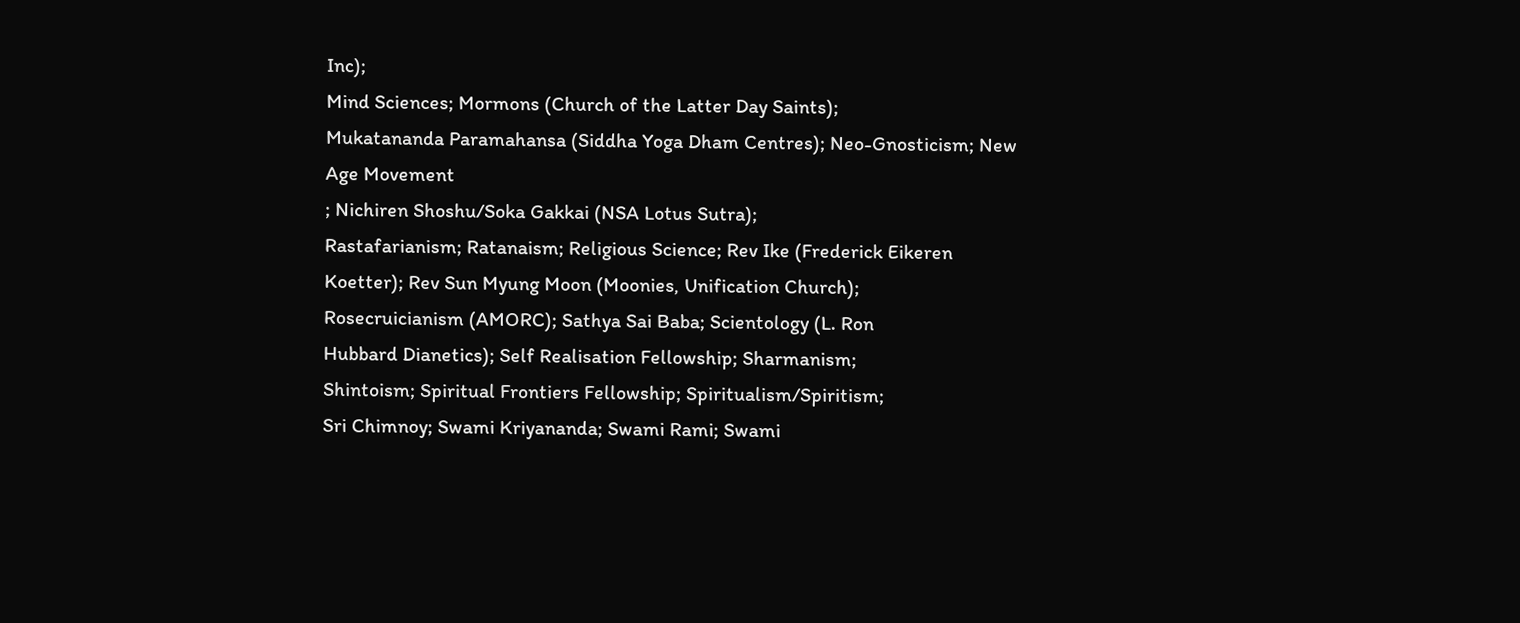Inc);
Mind Sciences; Mormons (Church of the Latter Day Saints);
Mukatananda Paramahansa (Siddha Yoga Dham Centres); Neo-Gnosticism; New
Age Movement
; Nichiren Shoshu/Soka Gakkai (NSA Lotus Sutra);
Rastafarianism; Ratanaism; Religious Science; Rev Ike (Frederick Eikeren
Koetter); Rev Sun Myung Moon (Moonies, Unification Church);
Rosecruicianism (AMORC); Sathya Sai Baba; Scientology (L. Ron
Hubbard Dianetics); Self Realisation Fellowship; Sharmanism;
Shintoism; Spiritual Frontiers Fellowship; Spiritualism/Spiritism;
Sri Chimnoy; Swami Kriyananda; Swami Rami; Swami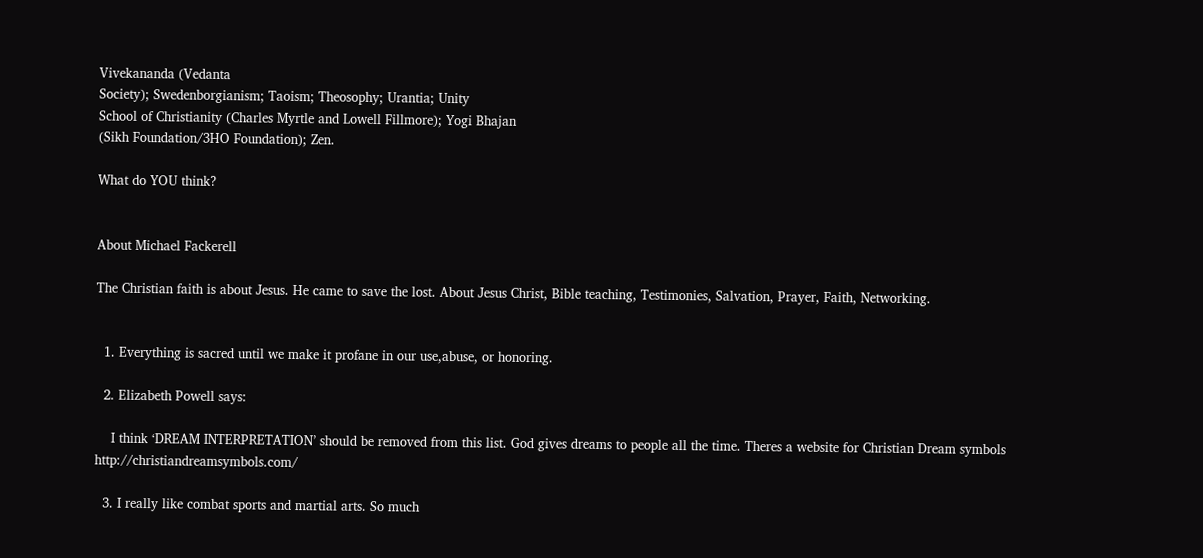Vivekananda (Vedanta
Society); Swedenborgianism; Taoism; Theosophy; Urantia; Unity
School of Christianity (Charles Myrtle and Lowell Fillmore); Yogi Bhajan
(Sikh Foundation/3HO Foundation); Zen.

What do YOU think?


About Michael Fackerell

The Christian faith is about Jesus. He came to save the lost. About Jesus Christ, Bible teaching, Testimonies, Salvation, Prayer, Faith, Networking.


  1. Everything is sacred until we make it profane in our use,abuse, or honoring.

  2. Elizabeth Powell says:

    I think ‘DREAM INTERPRETATION’ should be removed from this list. God gives dreams to people all the time. Theres a website for Christian Dream symbols http://christiandreamsymbols.com/

  3. I really like combat sports and martial arts. So much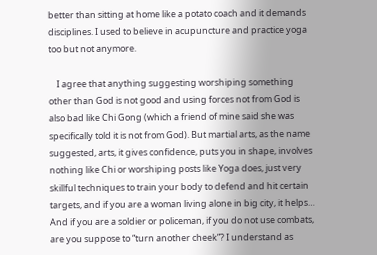better than sitting at home like a potato coach and it demands disciplines. I used to believe in acupuncture and practice yoga too but not anymore.

    I agree that anything suggesting worshiping something other than God is not good and using forces not from God is also bad like Chi Gong (which a friend of mine said she was specifically told it is not from God). But martial arts, as the name suggested, arts, it gives confidence, puts you in shape, involves nothing like Chi or worshiping posts like Yoga does, just very skillful techniques to train your body to defend and hit certain targets, and if you are a woman living alone in big city, it helps… And if you are a soldier or policeman, if you do not use combats, are you suppose to “turn another cheek”? I understand as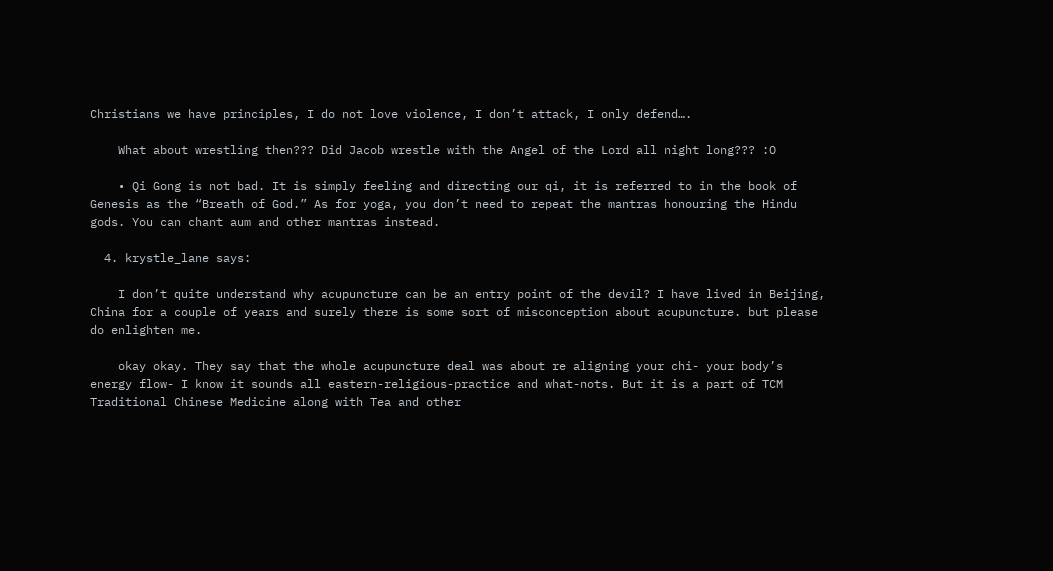Christians we have principles, I do not love violence, I don’t attack, I only defend….

    What about wrestling then??? Did Jacob wrestle with the Angel of the Lord all night long??? :O

    • Qi Gong is not bad. It is simply feeling and directing our qi, it is referred to in the book of Genesis as the “Breath of God.” As for yoga, you don’t need to repeat the mantras honouring the Hindu gods. You can chant aum and other mantras instead.

  4. krystle_lane says:

    I don’t quite understand why acupuncture can be an entry point of the devil? I have lived in Beijing, China for a couple of years and surely there is some sort of misconception about acupuncture. but please do enlighten me.

    okay okay. They say that the whole acupuncture deal was about re aligning your chi- your body’s energy flow- I know it sounds all eastern-religious-practice and what-nots. But it is a part of TCM Traditional Chinese Medicine along with Tea and other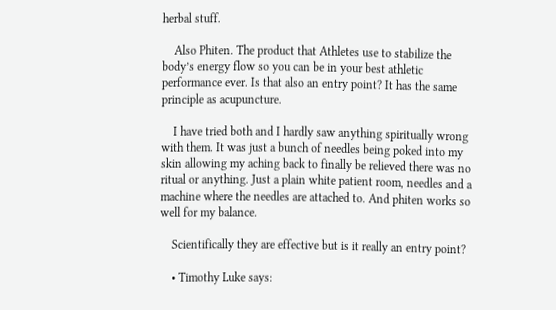herbal stuff.

    Also Phiten. The product that Athletes use to stabilize the body’s energy flow so you can be in your best athletic performance ever. Is that also an entry point? It has the same principle as acupuncture.

    I have tried both and I hardly saw anything spiritually wrong with them. It was just a bunch of needles being poked into my skin allowing my aching back to finally be relieved there was no ritual or anything. Just a plain white patient room, needles and a machine where the needles are attached to. And phiten works so well for my balance.

    Scientifically they are effective but is it really an entry point?

    • Timothy Luke says: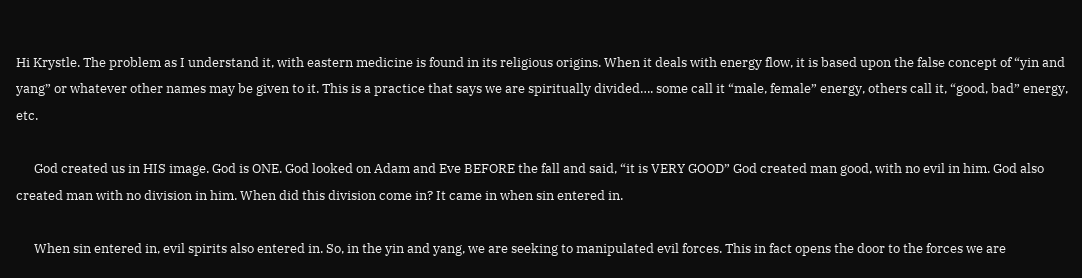Hi Krystle. The problem as I understand it, with eastern medicine is found in its religious origins. When it deals with energy flow, it is based upon the false concept of “yin and yang” or whatever other names may be given to it. This is a practice that says we are spiritually divided…. some call it “male, female” energy, others call it, “good, bad” energy, etc.

      God created us in HIS image. God is ONE. God looked on Adam and Eve BEFORE the fall and said, “it is VERY GOOD” God created man good, with no evil in him. God also created man with no division in him. When did this division come in? It came in when sin entered in.

      When sin entered in, evil spirits also entered in. So, in the yin and yang, we are seeking to manipulated evil forces. This in fact opens the door to the forces we are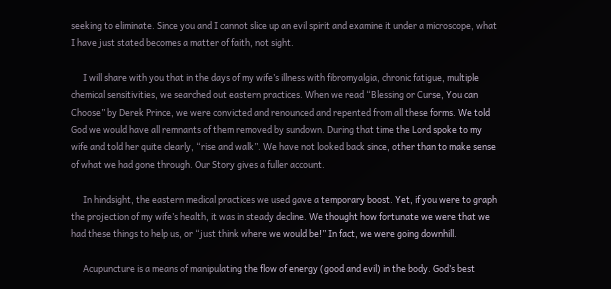seeking to eliminate. Since you and I cannot slice up an evil spirit and examine it under a microscope, what I have just stated becomes a matter of faith, not sight.

      I will share with you that in the days of my wife’s illness with fibromyalgia, chronic fatigue, multiple chemical sensitivities, we searched out eastern practices. When we read “Blessing or Curse, You can Choose” by Derek Prince, we were convicted and renounced and repented from all these forms. We told God we would have all remnants of them removed by sundown. During that time the Lord spoke to my wife and told her quite clearly, “rise and walk”. We have not looked back since, other than to make sense of what we had gone through. Our Story gives a fuller account.

      In hindsight, the eastern medical practices we used gave a temporary boost. Yet, if you were to graph the projection of my wife’s health, it was in steady decline. We thought how fortunate we were that we had these things to help us, or “just think where we would be!” In fact, we were going downhill.

      Acupuncture is a means of manipulating the flow of energy (good and evil) in the body. God’s best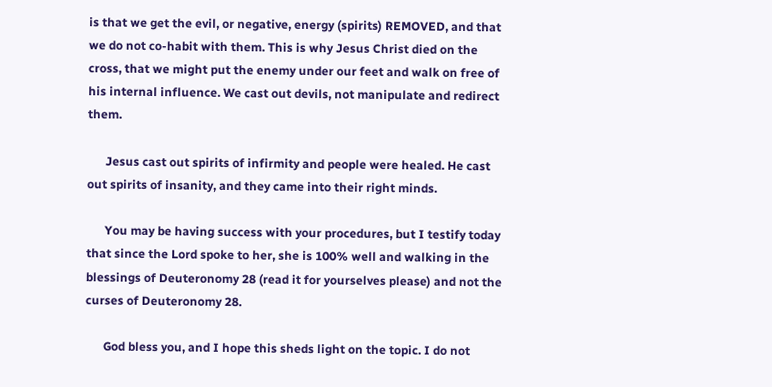is that we get the evil, or negative, energy (spirits) REMOVED, and that we do not co-habit with them. This is why Jesus Christ died on the cross, that we might put the enemy under our feet and walk on free of his internal influence. We cast out devils, not manipulate and redirect them.

      Jesus cast out spirits of infirmity and people were healed. He cast out spirits of insanity, and they came into their right minds.

      You may be having success with your procedures, but I testify today that since the Lord spoke to her, she is 100% well and walking in the blessings of Deuteronomy 28 (read it for yourselves please) and not the curses of Deuteronomy 28.

      God bless you, and I hope this sheds light on the topic. I do not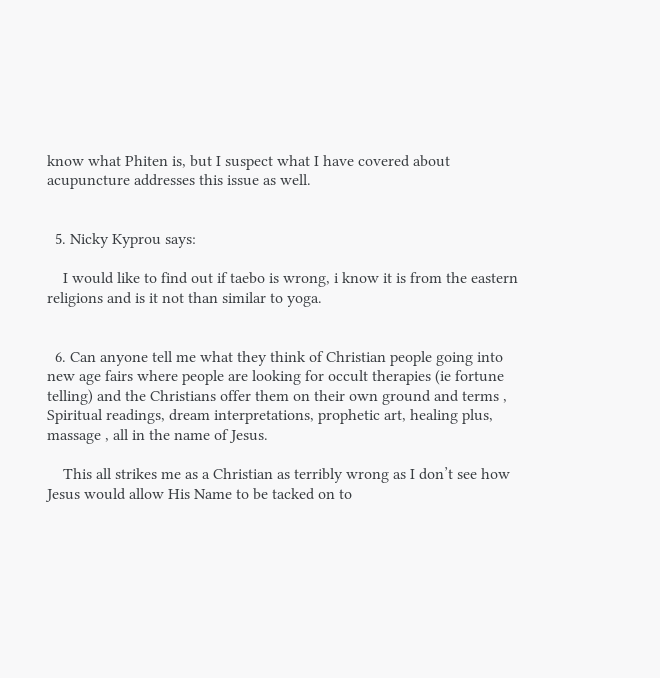know what Phiten is, but I suspect what I have covered about acupuncture addresses this issue as well.


  5. Nicky Kyprou says:

    I would like to find out if taebo is wrong, i know it is from the eastern religions and is it not than similar to yoga.


  6. Can anyone tell me what they think of Christian people going into new age fairs where people are looking for occult therapies (ie fortune telling) and the Christians offer them on their own ground and terms , Spiritual readings, dream interpretations, prophetic art, healing plus, massage , all in the name of Jesus.

    This all strikes me as a Christian as terribly wrong as I don’t see how Jesus would allow His Name to be tacked on to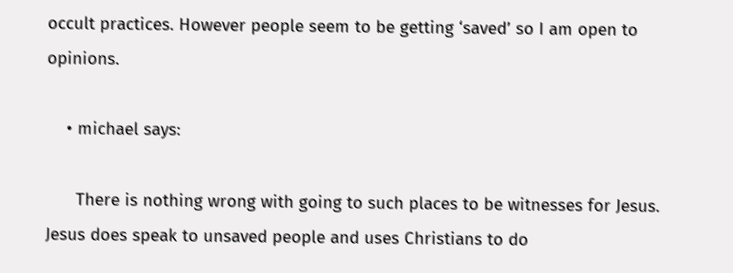occult practices. However people seem to be getting ‘saved’ so I am open to opinions.

    • michael says:

      There is nothing wrong with going to such places to be witnesses for Jesus. Jesus does speak to unsaved people and uses Christians to do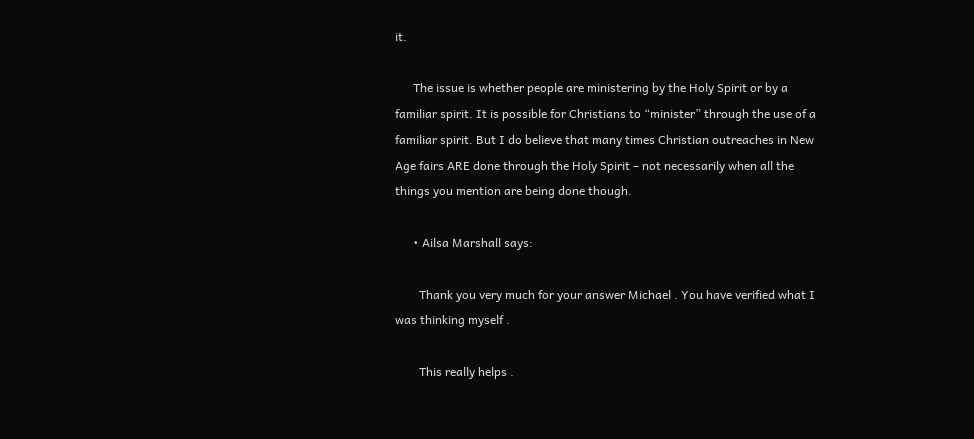it.

      The issue is whether people are ministering by the Holy Spirit or by a familiar spirit. It is possible for Christians to “minister” through the use of a familiar spirit. But I do believe that many times Christian outreaches in New Age fairs ARE done through the Holy Spirit – not necessarily when all the things you mention are being done though.

      • Ailsa Marshall says:

        Thank you very much for your answer Michael . You have verified what I was thinking myself .

        This really helps .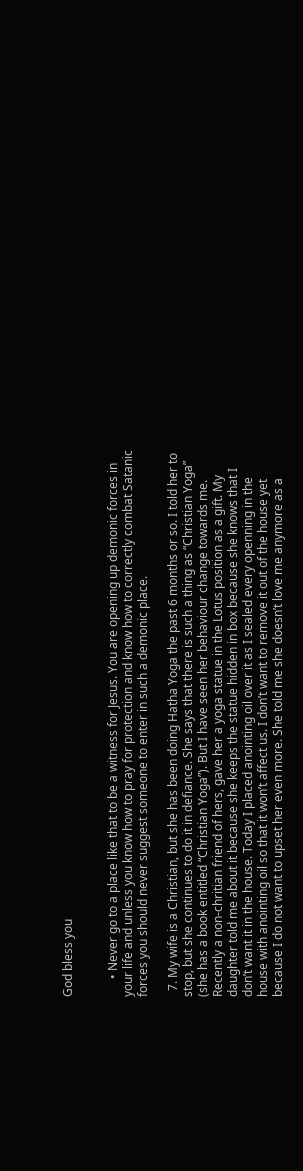God bless you


      • Never go to a place like that to be a witness for Jesus. You are opening up demonic forces in your life and unless you know how to pray for protection and know how to correctly combat Satanic forces you should never suggest someone to enter in such a demonic place.

  7. My wife is a Christian, but she has been doing Hatha Yoga the past 6 months or so. I told her to stop, but she continues to do it in defiance. She says that there is such a thing as “Christian Yoga” (she has a book entitled “Christian Yoga”). But I have seen her behaviour change towards me. Recently a non-chritian friend of hers, gave her a yoga statue in the Lotus position as a gift. My daughter told me about it because she keeps the statue hidden in box because she knows that I don’t want it in the house. Today I placed anointing oil over it as I sealed every openning in the house with anointing oil so that it won’t affect us. I don’t want to remove it out of the house yet because I do not want to upset her even more. She told me she doesn’t love me anymore as a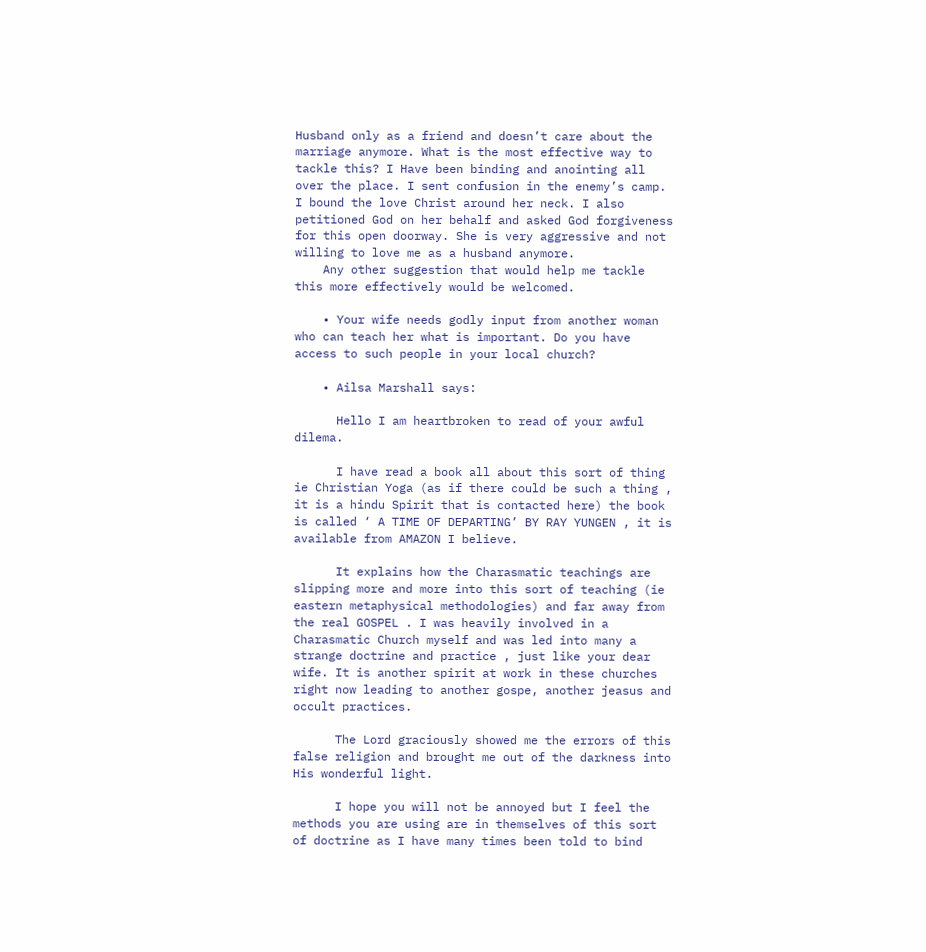Husband only as a friend and doesn’t care about the marriage anymore. What is the most effective way to tackle this? I Have been binding and anointing all over the place. I sent confusion in the enemy’s camp. I bound the love Christ around her neck. I also petitioned God on her behalf and asked God forgiveness for this open doorway. She is very aggressive and not willing to love me as a husband anymore.
    Any other suggestion that would help me tackle this more effectively would be welcomed.

    • Your wife needs godly input from another woman who can teach her what is important. Do you have access to such people in your local church?

    • Ailsa Marshall says:

      Hello I am heartbroken to read of your awful dilema.

      I have read a book all about this sort of thing ie Christian Yoga (as if there could be such a thing , it is a hindu Spirit that is contacted here) the book is called ‘ A TIME OF DEPARTING’ BY RAY YUNGEN , it is available from AMAZON I believe.

      It explains how the Charasmatic teachings are slipping more and more into this sort of teaching (ie eastern metaphysical methodologies) and far away from the real GOSPEL . I was heavily involved in a Charasmatic Church myself and was led into many a strange doctrine and practice , just like your dear wife. It is another spirit at work in these churches right now leading to another gospe, another jeasus and occult practices.

      The Lord graciously showed me the errors of this false religion and brought me out of the darkness into His wonderful light.

      I hope you will not be annoyed but I feel the methods you are using are in themselves of this sort of doctrine as I have many times been told to bind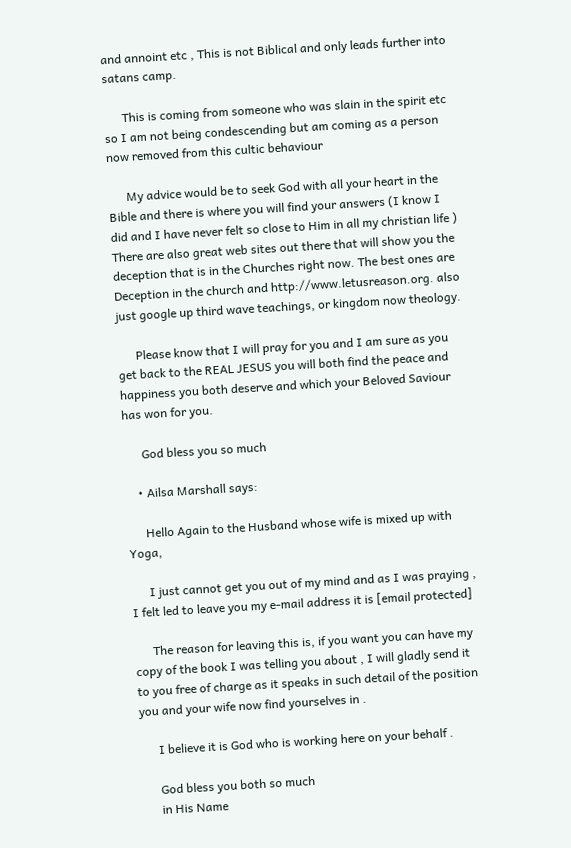and annoint etc , This is not Biblical and only leads further into satans camp.

      This is coming from someone who was slain in the spirit etc so I am not being condescending but am coming as a person now removed from this cultic behaviour

      My advice would be to seek God with all your heart in the Bible and there is where you will find your answers (I know I did and I have never felt so close to Him in all my christian life ) There are also great web sites out there that will show you the deception that is in the Churches right now. The best ones are Deception in the church and http://www.letusreason.org. also just google up third wave teachings, or kingdom now theology.

      Please know that I will pray for you and I am sure as you get back to the REAL JESUS you will both find the peace and happiness you both deserve and which your Beloved Saviour has won for you.

      God bless you so much

    • Ailsa Marshall says:

      Hello Again to the Husband whose wife is mixed up with Yoga,

      I just cannot get you out of my mind and as I was praying , I felt led to leave you my e-mail address it is [email protected]

      The reason for leaving this is, if you want you can have my copy of the book I was telling you about , I will gladly send it to you free of charge as it speaks in such detail of the position you and your wife now find yourselves in .

      I believe it is God who is working here on your behalf .

      God bless you both so much
      in His Name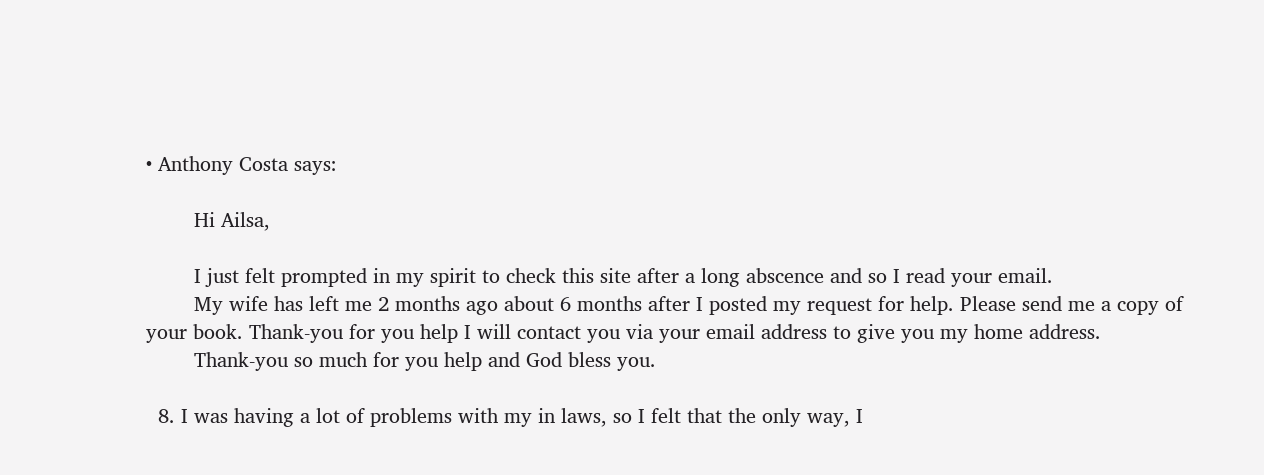• Anthony Costa says:

        Hi Ailsa,

        I just felt prompted in my spirit to check this site after a long abscence and so I read your email.
        My wife has left me 2 months ago about 6 months after I posted my request for help. Please send me a copy of your book. Thank-you for you help I will contact you via your email address to give you my home address.
        Thank-you so much for you help and God bless you.

  8. I was having a lot of problems with my in laws, so I felt that the only way, I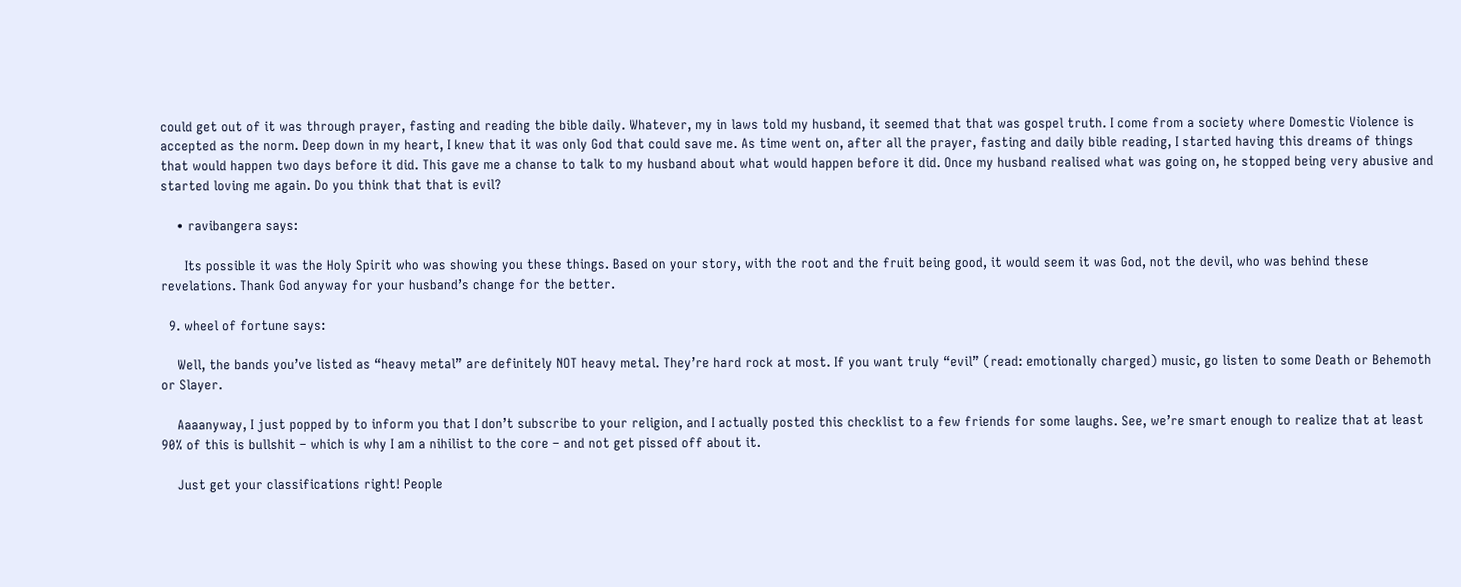could get out of it was through prayer, fasting and reading the bible daily. Whatever, my in laws told my husband, it seemed that that was gospel truth. I come from a society where Domestic Violence is accepted as the norm. Deep down in my heart, I knew that it was only God that could save me. As time went on, after all the prayer, fasting and daily bible reading, I started having this dreams of things that would happen two days before it did. This gave me a chanse to talk to my husband about what would happen before it did. Once my husband realised what was going on, he stopped being very abusive and started loving me again. Do you think that that is evil?

    • ravibangera says:

      Its possible it was the Holy Spirit who was showing you these things. Based on your story, with the root and the fruit being good, it would seem it was God, not the devil, who was behind these revelations. Thank God anyway for your husband’s change for the better.

  9. wheel of fortune says:

    Well, the bands you’ve listed as “heavy metal” are definitely NOT heavy metal. They’re hard rock at most. If you want truly “evil” (read: emotionally charged) music, go listen to some Death or Behemoth or Slayer.

    Aaaanyway, I just popped by to inform you that I don’t subscribe to your religion, and I actually posted this checklist to a few friends for some laughs. See, we’re smart enough to realize that at least 90% of this is bullshit – which is why I am a nihilist to the core – and not get pissed off about it.

    Just get your classifications right! People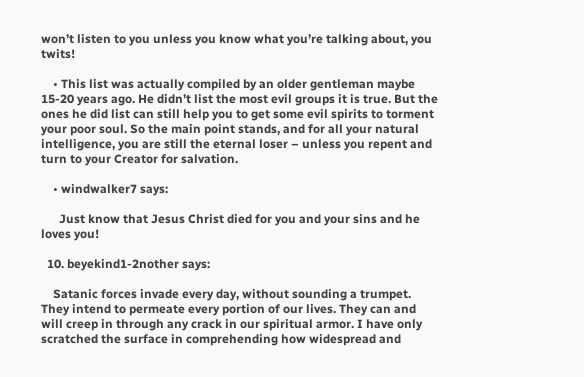won’t listen to you unless you know what you’re talking about, you twits!

    • This list was actually compiled by an older gentleman maybe 15-20 years ago. He didn’t list the most evil groups it is true. But the ones he did list can still help you to get some evil spirits to torment your poor soul. So the main point stands, and for all your natural intelligence, you are still the eternal loser – unless you repent and turn to your Creator for salvation.

    • windwalker7 says:

      Just know that Jesus Christ died for you and your sins and he loves you!

  10. beyekind1-2nother says:

    Satanic forces invade every day, without sounding a trumpet. They intend to permeate every portion of our lives. They can and will creep in through any crack in our spiritual armor. I have only scratched the surface in comprehending how widespread and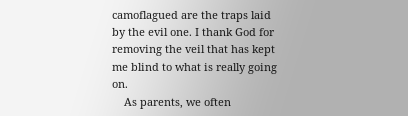camoflagued are the traps laid by the evil one. I thank God for removing the veil that has kept me blind to what is really going on.
    As parents, we often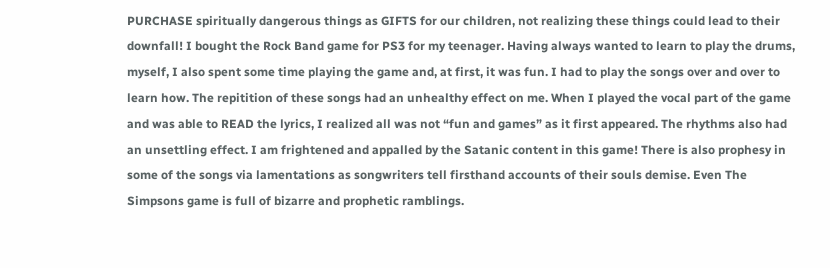PURCHASE spiritually dangerous things as GIFTS for our children, not realizing these things could lead to their downfall! I bought the Rock Band game for PS3 for my teenager. Having always wanted to learn to play the drums, myself, I also spent some time playing the game and, at first, it was fun. I had to play the songs over and over to learn how. The repitition of these songs had an unhealthy effect on me. When I played the vocal part of the game and was able to READ the lyrics, I realized all was not “fun and games” as it first appeared. The rhythms also had an unsettling effect. I am frightened and appalled by the Satanic content in this game! There is also prophesy in some of the songs via lamentations as songwriters tell firsthand accounts of their souls demise. Even The Simpsons game is full of bizarre and prophetic ramblings.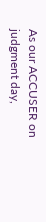As our ACCUSER on judgment day,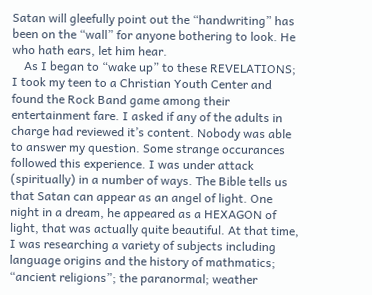Satan will gleefully point out the “handwriting” has been on the “wall” for anyone bothering to look. He who hath ears, let him hear.
    As I began to “wake up” to these REVELATIONS; I took my teen to a Christian Youth Center and found the Rock Band game among their entertainment fare. I asked if any of the adults in charge had reviewed it’s content. Nobody was able to answer my question. Some strange occurances followed this experience. I was under attack (spiritually) in a number of ways. The Bible tells us that Satan can appear as an angel of light. One night in a dream, he appeared as a HEXAGON of light, that was actually quite beautiful. At that time, I was researching a variety of subjects including language origins and the history of mathmatics; “ancient religions”; the paranormal; weather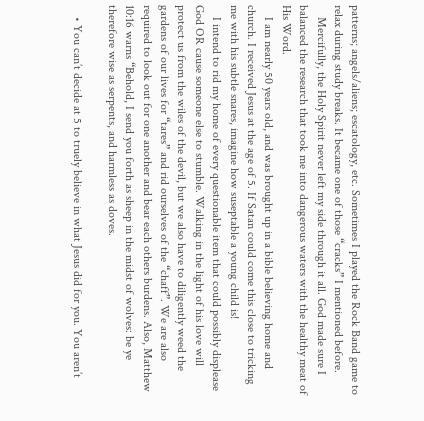patterns; angels/aliens; escatology, etc. Sometimes I played the Rock Band game to relax during study breaks. It became one of those “cracks” I mentioned before.
    Mercifully, the Holy Spirit never left my side through it all. God made sure I balanced the research that took me into dangerous waters with the healthy meat of His Word.
    I am nearly 50 years old, and was brought up in a bible believing home and church. I received Jesus at the age of 5. If Satan could come this close to tricking me with his subtle snares, imagine how suseptable a young child is!
    I intend to rid my home of every questionable item that could possibly displease God OR cause someone else to stumble. Walking in the light of his love will protect us from the wiles of the devil, but we also have to diligently weed the gardens of our lives for “tares” and rid ourselves of the “chaff”. We are also required to look out for one another and bear each others burdens. Also, Matthew 10:16 warns “Behold, I send you forth as sheep in the midst of wolves: be ye therefore wise as serpents, and harmless as doves.

    • You can’t decide at 5 to truely believe in what Jesus did for you. You aren’t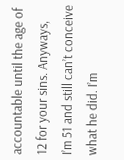accountable until the age of 12 for your sins. Anyways, I’m 51 and still can’t conceive what he did. I’m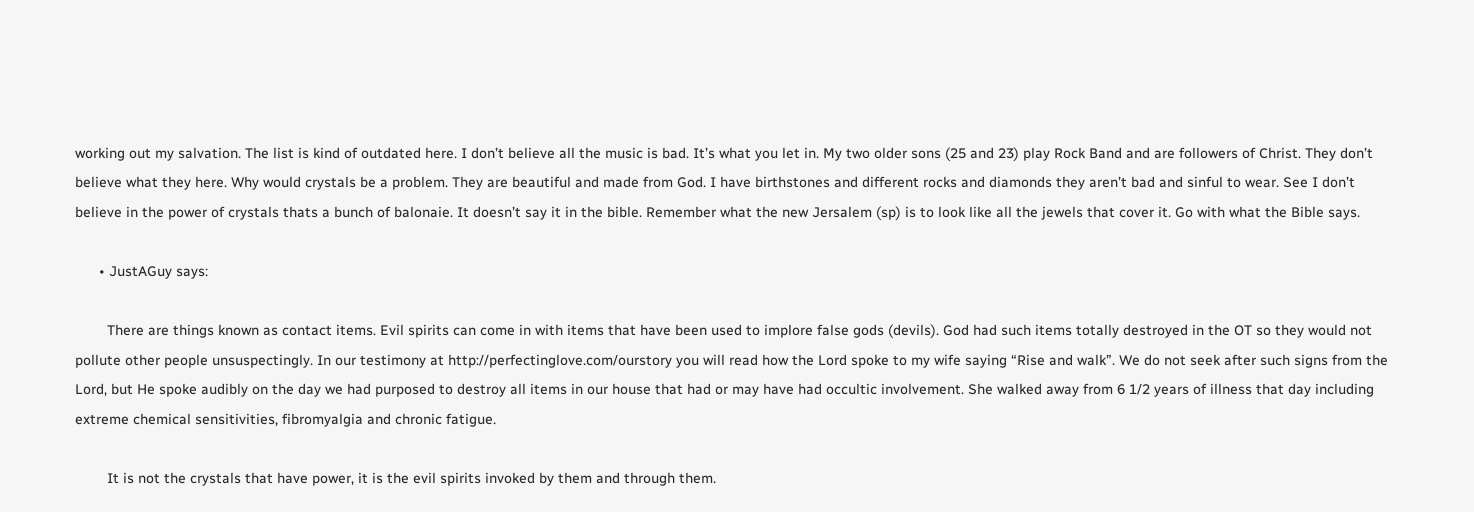working out my salvation. The list is kind of outdated here. I don’t believe all the music is bad. It’s what you let in. My two older sons (25 and 23) play Rock Band and are followers of Christ. They don’t believe what they here. Why would crystals be a problem. They are beautiful and made from God. I have birthstones and different rocks and diamonds they aren’t bad and sinful to wear. See I don’t believe in the power of crystals thats a bunch of balonaie. It doesn’t say it in the bible. Remember what the new Jersalem (sp) is to look like all the jewels that cover it. Go with what the Bible says.

      • JustAGuy says:

        There are things known as contact items. Evil spirits can come in with items that have been used to implore false gods (devils). God had such items totally destroyed in the OT so they would not pollute other people unsuspectingly. In our testimony at http://perfectinglove.com/ourstory you will read how the Lord spoke to my wife saying “Rise and walk”. We do not seek after such signs from the Lord, but He spoke audibly on the day we had purposed to destroy all items in our house that had or may have had occultic involvement. She walked away from 6 1/2 years of illness that day including extreme chemical sensitivities, fibromyalgia and chronic fatigue.

        It is not the crystals that have power, it is the evil spirits invoked by them and through them.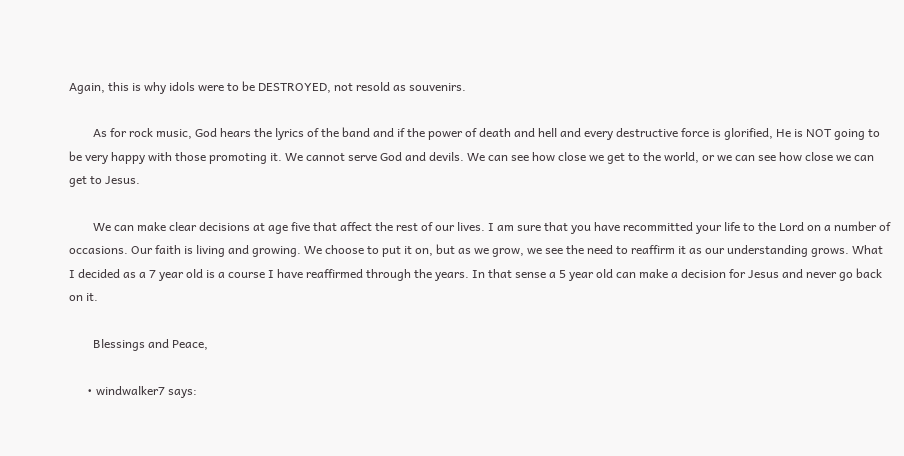Again, this is why idols were to be DESTROYED, not resold as souvenirs.

        As for rock music, God hears the lyrics of the band and if the power of death and hell and every destructive force is glorified, He is NOT going to be very happy with those promoting it. We cannot serve God and devils. We can see how close we get to the world, or we can see how close we can get to Jesus.

        We can make clear decisions at age five that affect the rest of our lives. I am sure that you have recommitted your life to the Lord on a number of occasions. Our faith is living and growing. We choose to put it on, but as we grow, we see the need to reaffirm it as our understanding grows. What I decided as a 7 year old is a course I have reaffirmed through the years. In that sense a 5 year old can make a decision for Jesus and never go back on it.

        Blessings and Peace,

      • windwalker7 says: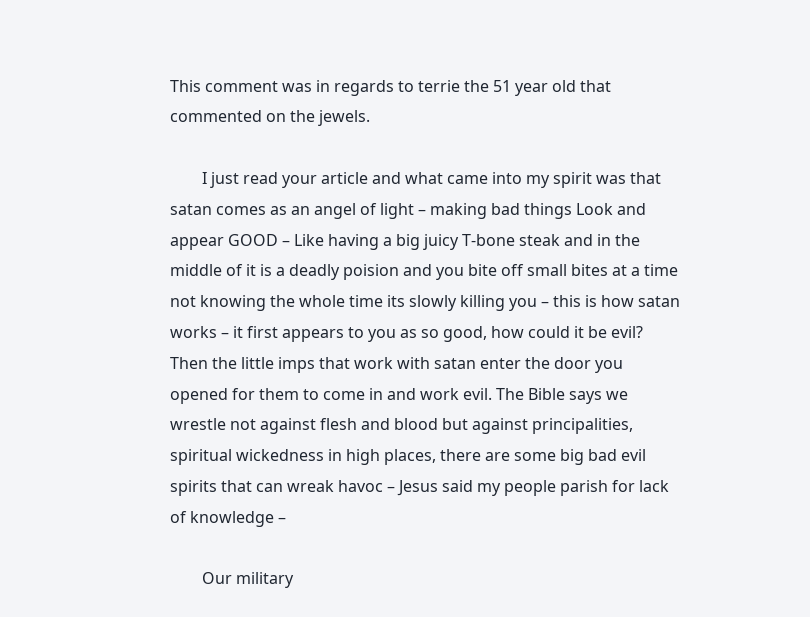This comment was in regards to terrie the 51 year old that commented on the jewels.

        I just read your article and what came into my spirit was that satan comes as an angel of light – making bad things Look and appear GOOD – Like having a big juicy T-bone steak and in the middle of it is a deadly poision and you bite off small bites at a time not knowing the whole time its slowly killing you – this is how satan works – it first appears to you as so good, how could it be evil? Then the little imps that work with satan enter the door you opened for them to come in and work evil. The Bible says we wrestle not against flesh and blood but against principalities, spiritual wickedness in high places, there are some big bad evil spirits that can wreak havoc – Jesus said my people parish for lack of knowledge –

        Our military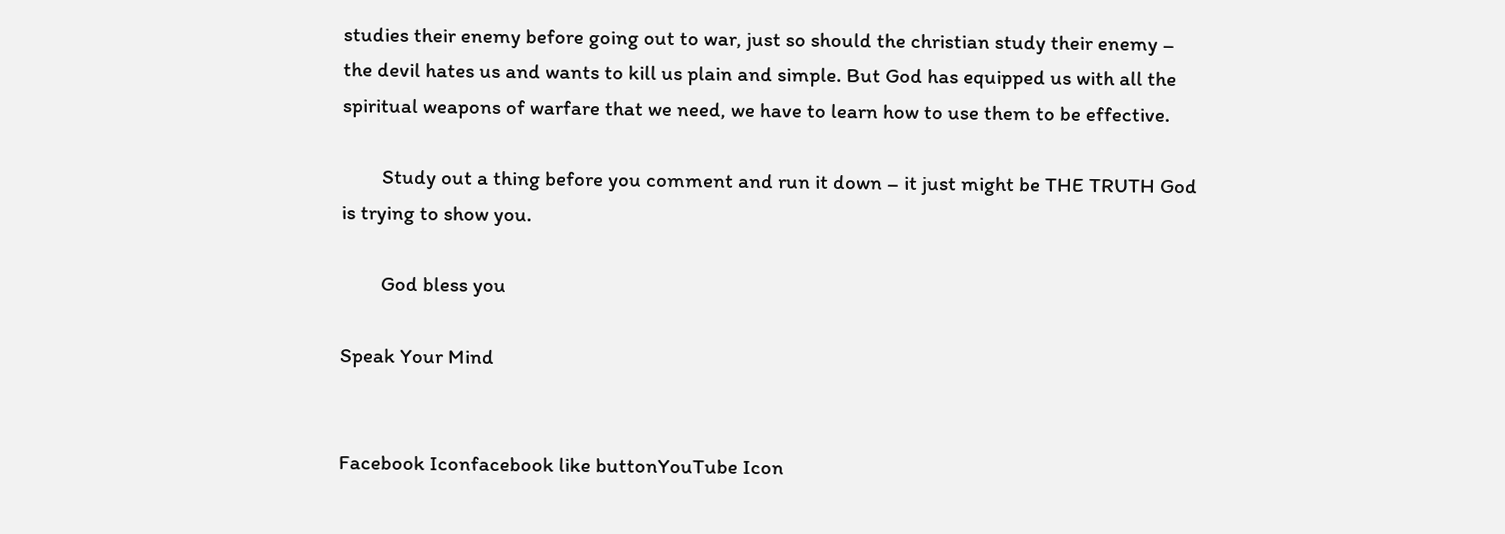studies their enemy before going out to war, just so should the christian study their enemy – the devil hates us and wants to kill us plain and simple. But God has equipped us with all the spiritual weapons of warfare that we need, we have to learn how to use them to be effective.

        Study out a thing before you comment and run it down – it just might be THE TRUTH God is trying to show you.

        God bless you

Speak Your Mind


Facebook Iconfacebook like buttonYouTube Icon